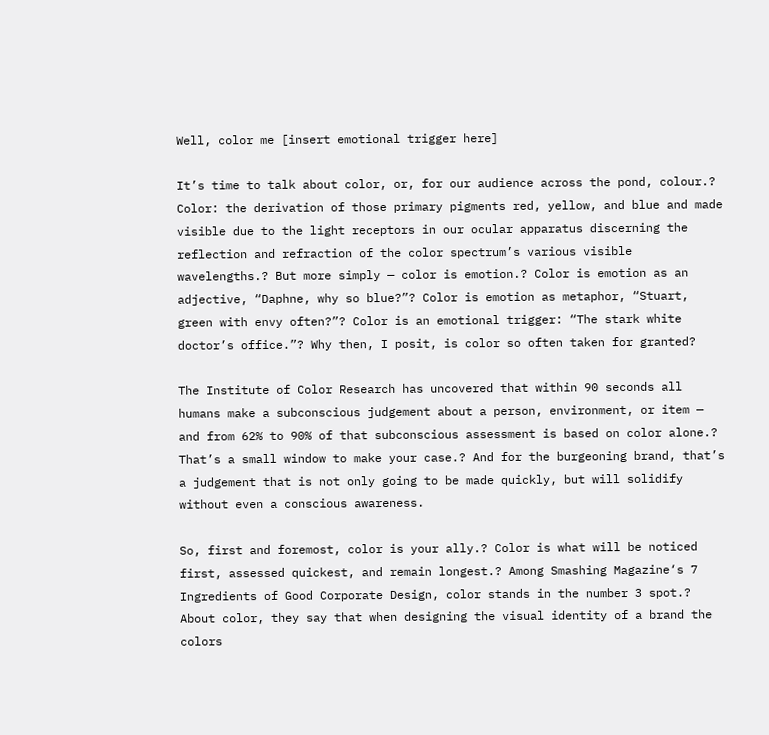Well, color me [insert emotional trigger here]

It’s time to talk about color, or, for our audience across the pond, colour.? Color: the derivation of those primary pigments red, yellow, and blue and made visible due to the light receptors in our ocular apparatus discerning the reflection and refraction of the color spectrum’s various visible wavelengths.? But more simply — color is emotion.? Color is emotion as an adjective, “Daphne, why so blue?”? Color is emotion as metaphor, “Stuart, green with envy often?”? Color is an emotional trigger: “The stark white doctor’s office.”? Why then, I posit, is color so often taken for granted?

The Institute of Color Research has uncovered that within 90 seconds all humans make a subconscious judgement about a person, environment, or item — and from 62% to 90% of that subconscious assessment is based on color alone.? That’s a small window to make your case.? And for the burgeoning brand, that’s a judgement that is not only going to be made quickly, but will solidify without even a conscious awareness.

So, first and foremost, color is your ally.? Color is what will be noticed first, assessed quickest, and remain longest.? Among Smashing Magazine‘s 7 Ingredients of Good Corporate Design, color stands in the number 3 spot.? About color, they say that when designing the visual identity of a brand the colors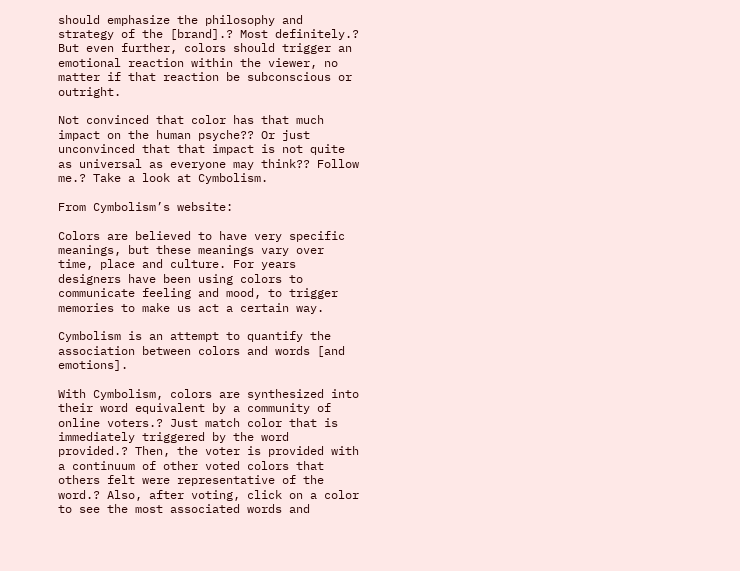should emphasize the philosophy and strategy of the [brand].? Most definitely.? But even further, colors should trigger an emotional reaction within the viewer, no matter if that reaction be subconscious or outright.

Not convinced that color has that much impact on the human psyche?? Or just unconvinced that that impact is not quite as universal as everyone may think?? Follow me.? Take a look at Cymbolism.

From Cymbolism’s website:

Colors are believed to have very specific meanings, but these meanings vary over time, place and culture. For years designers have been using colors to communicate feeling and mood, to trigger memories to make us act a certain way.

Cymbolism is an attempt to quantify the association between colors and words [and emotions].

With Cymbolism, colors are synthesized into their word equivalent by a community of online voters.? Just match color that is immediately triggered by the word provided.? Then, the voter is provided with a continuum of other voted colors that others felt were representative of the word.? Also, after voting, click on a color to see the most associated words and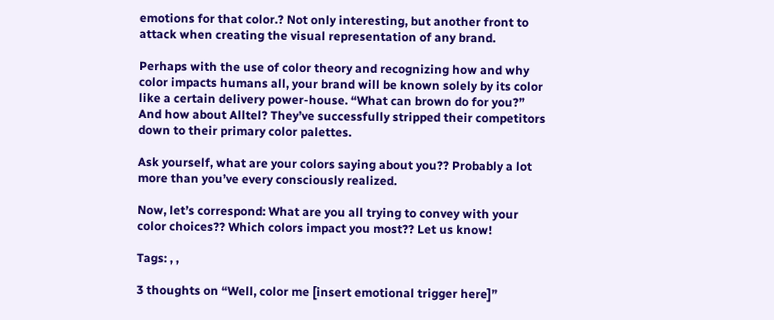emotions for that color.? Not only interesting, but another front to attack when creating the visual representation of any brand.

Perhaps with the use of color theory and recognizing how and why color impacts humans all, your brand will be known solely by its color like a certain delivery power-house. “What can brown do for you?” And how about Alltel? They’ve successfully stripped their competitors down to their primary color palettes.

Ask yourself, what are your colors saying about you?? Probably a lot more than you’ve every consciously realized.

Now, let’s correspond: What are you all trying to convey with your color choices?? Which colors impact you most?? Let us know!

Tags: , ,

3 thoughts on “Well, color me [insert emotional trigger here]”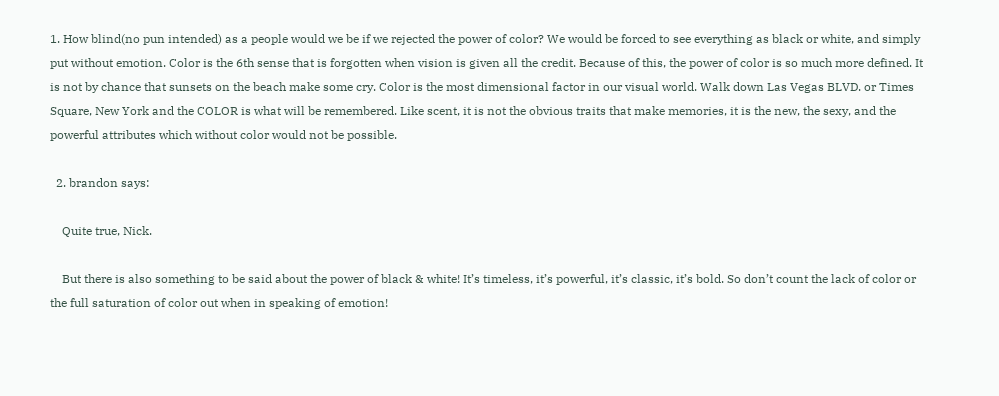1. How blind(no pun intended) as a people would we be if we rejected the power of color? We would be forced to see everything as black or white, and simply put without emotion. Color is the 6th sense that is forgotten when vision is given all the credit. Because of this, the power of color is so much more defined. It is not by chance that sunsets on the beach make some cry. Color is the most dimensional factor in our visual world. Walk down Las Vegas BLVD. or Times Square, New York and the COLOR is what will be remembered. Like scent, it is not the obvious traits that make memories, it is the new, the sexy, and the powerful attributes which without color would not be possible.

  2. brandon says:

    Quite true, Nick.

    But there is also something to be said about the power of black & white! It’s timeless, it’s powerful, it’s classic, it’s bold. So don’t count the lack of color or the full saturation of color out when in speaking of emotion!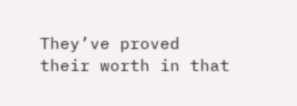They’ve proved their worth in that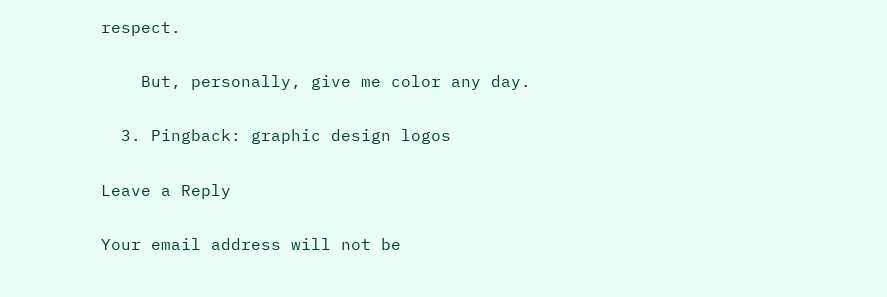respect.

    But, personally, give me color any day.

  3. Pingback: graphic design logos

Leave a Reply

Your email address will not be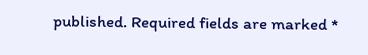published. Required fields are marked *